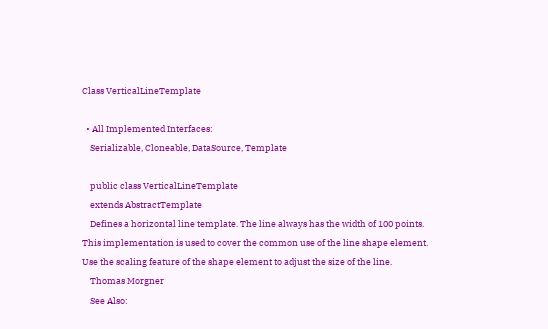Class VerticalLineTemplate

  • All Implemented Interfaces:
    Serializable, Cloneable, DataSource, Template

    public class VerticalLineTemplate
    extends AbstractTemplate
    Defines a horizontal line template. The line always has the width of 100 points. This implementation is used to cover the common use of the line shape element. Use the scaling feature of the shape element to adjust the size of the line.
    Thomas Morgner
    See Also: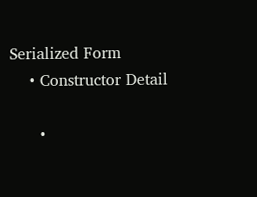Serialized Form
    • Constructor Detail

      •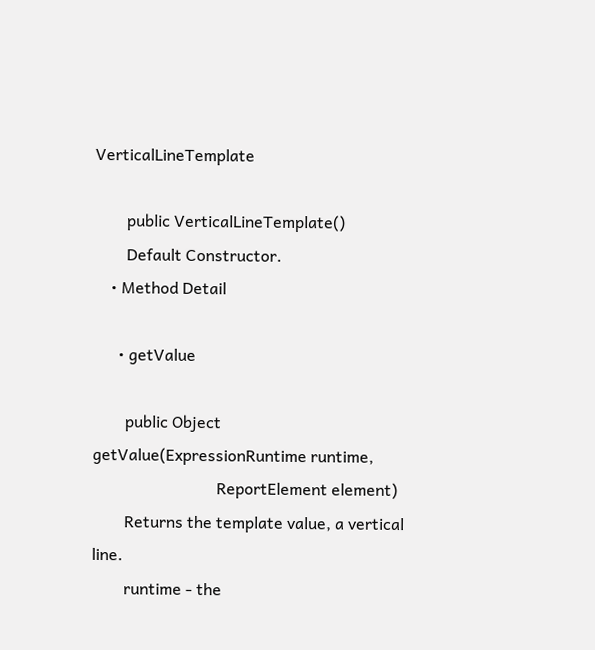VerticalLineTemplate

        public VerticalLineTemplate()
        Default Constructor.
    • Method Detail

      • getValue

        public Object getValue(ExpressionRuntime runtime,
                               ReportElement element)
        Returns the template value, a vertical line.
        runtime - the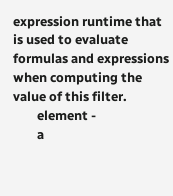expression runtime that is used to evaluate formulas and expressions when computing the value of this filter.
        element -
        a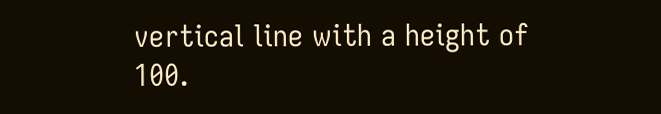vertical line with a height of 100.